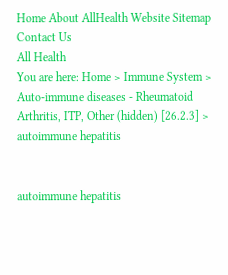Home About AllHealth Website Sitemap Contact Us
All Health
You are here: Home > Immune System > Auto-immune diseases - Rheumatoid Arthritis, ITP, Other (hidden) [26.2.3] > autoimmune hepatitis


autoimmune hepatitis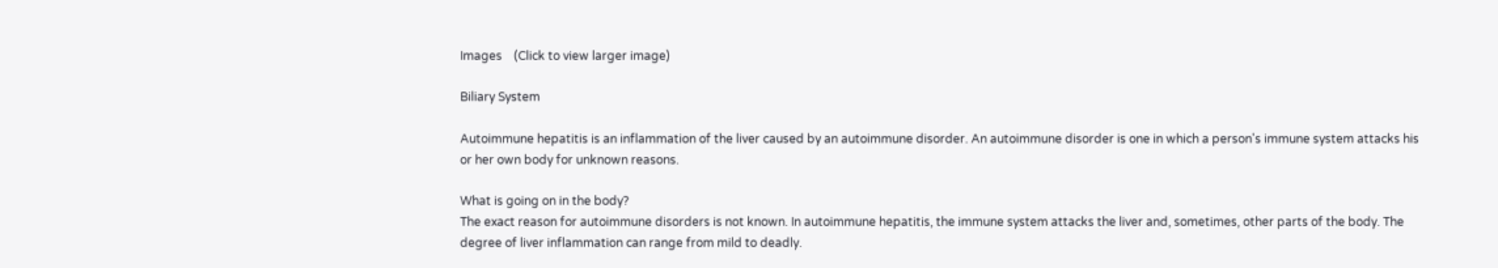Images    (Click to view larger image)

Biliary System

Autoimmune hepatitis is an inflammation of the liver caused by an autoimmune disorder. An autoimmune disorder is one in which a person's immune system attacks his or her own body for unknown reasons.

What is going on in the body?
The exact reason for autoimmune disorders is not known. In autoimmune hepatitis, the immune system attacks the liver and, sometimes, other parts of the body. The degree of liver inflammation can range from mild to deadly.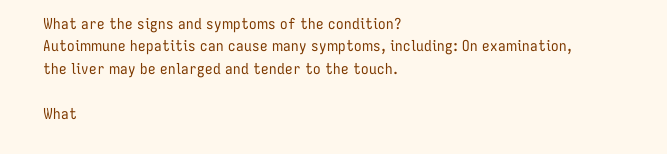What are the signs and symptoms of the condition?
Autoimmune hepatitis can cause many symptoms, including: On examination, the liver may be enlarged and tender to the touch.

What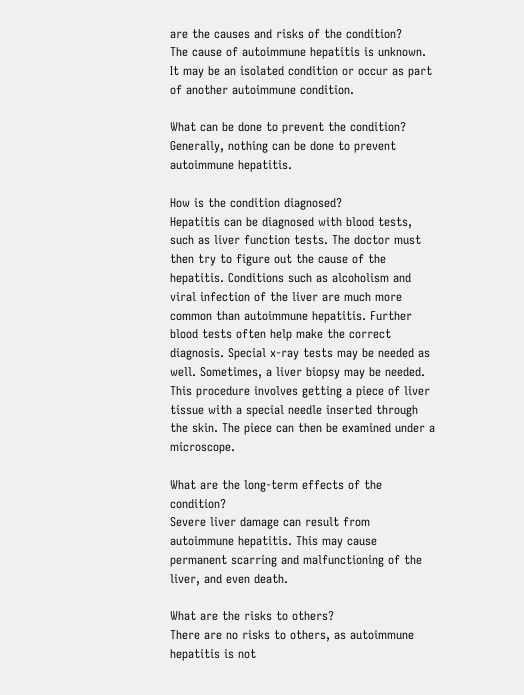are the causes and risks of the condition?
The cause of autoimmune hepatitis is unknown. It may be an isolated condition or occur as part of another autoimmune condition.

What can be done to prevent the condition?
Generally, nothing can be done to prevent autoimmune hepatitis.

How is the condition diagnosed?
Hepatitis can be diagnosed with blood tests, such as liver function tests. The doctor must then try to figure out the cause of the hepatitis. Conditions such as alcoholism and viral infection of the liver are much more common than autoimmune hepatitis. Further blood tests often help make the correct diagnosis. Special x-ray tests may be needed as well. Sometimes, a liver biopsy may be needed. This procedure involves getting a piece of liver tissue with a special needle inserted through the skin. The piece can then be examined under a microscope.

What are the long-term effects of the condition?
Severe liver damage can result from autoimmune hepatitis. This may cause permanent scarring and malfunctioning of the liver, and even death.

What are the risks to others?
There are no risks to others, as autoimmune hepatitis is not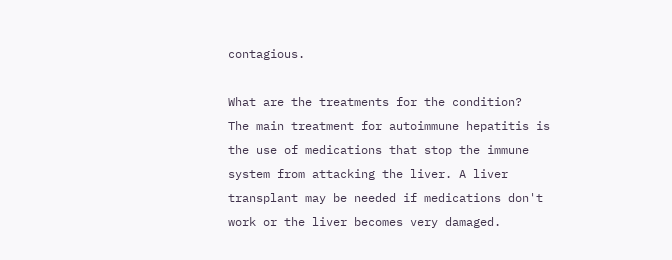contagious.

What are the treatments for the condition?
The main treatment for autoimmune hepatitis is the use of medications that stop the immune system from attacking the liver. A liver transplant may be needed if medications don't work or the liver becomes very damaged.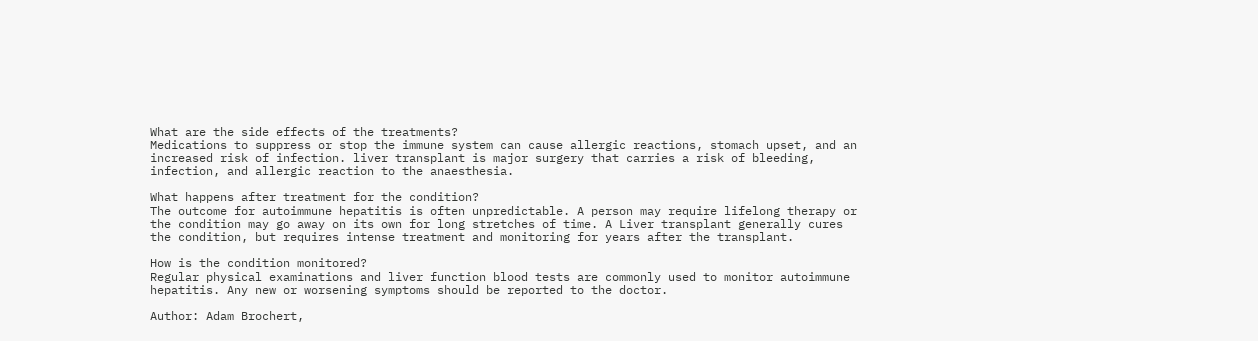What are the side effects of the treatments?
Medications to suppress or stop the immune system can cause allergic reactions, stomach upset, and an increased risk of infection. liver transplant is major surgery that carries a risk of bleeding, infection, and allergic reaction to the anaesthesia.

What happens after treatment for the condition?
The outcome for autoimmune hepatitis is often unpredictable. A person may require lifelong therapy or the condition may go away on its own for long stretches of time. A Liver transplant generally cures the condition, but requires intense treatment and monitoring for years after the transplant.

How is the condition monitored?
Regular physical examinations and liver function blood tests are commonly used to monitor autoimmune hepatitis. Any new or worsening symptoms should be reported to the doctor.

Author: Adam Brochert,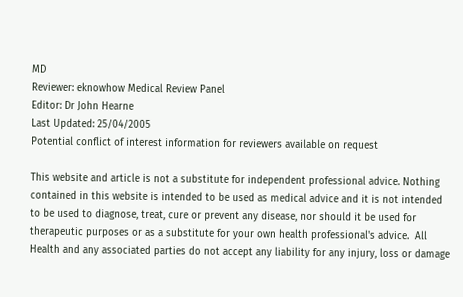MD
Reviewer: eknowhow Medical Review Panel
Editor: Dr John Hearne
Last Updated: 25/04/2005
Potential conflict of interest information for reviewers available on request

This website and article is not a substitute for independent professional advice. Nothing contained in this website is intended to be used as medical advice and it is not intended to be used to diagnose, treat, cure or prevent any disease, nor should it be used for therapeutic purposes or as a substitute for your own health professional's advice.  All Health and any associated parties do not accept any liability for any injury, loss or damage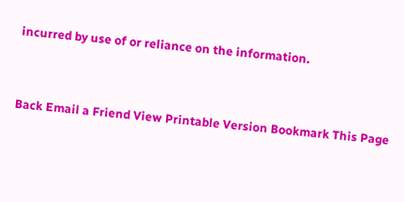incurred by use of or reliance on the information.


Back Email a Friend View Printable Version Bookmark This Page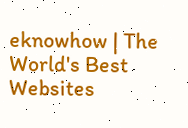eknowhow | The World's Best Websites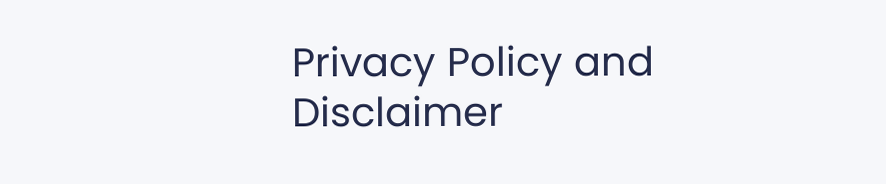Privacy Policy and Disclaimer